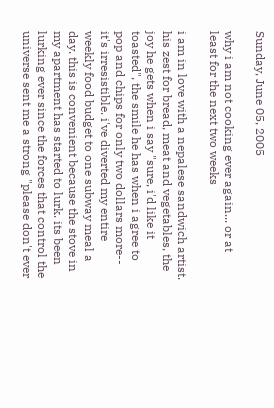Sunday, June 05, 2005

why i am not cooking ever again... or at least for the next two weeks

i am in love with a nepalese sandwich artist. his zest for bread, meat and vegetables, the joy he gets when i say "sure, i'd like it toasted", the smile he has when i agree to pop and chips for only two dollars more-- it's irresistible. i've diverted my entire weekly food budget to one subway meal a day. this is convenient because the stove in my apartment has started to lurk. its been lurking ever since the forces that control the universe sent me a strong "please don't ever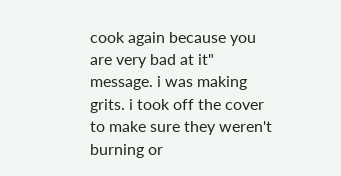cook again because you are very bad at it" message. i was making grits. i took off the cover to make sure they weren't burning or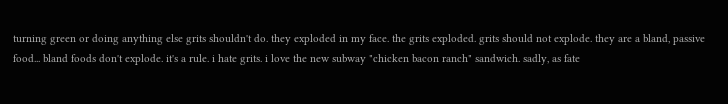turning green or doing anything else grits shouldn't do. they exploded in my face. the grits exploded. grits should not explode. they are a bland, passive food... bland foods don't explode. it's a rule. i hate grits. i love the new subway "chicken bacon ranch" sandwich. sadly, as fate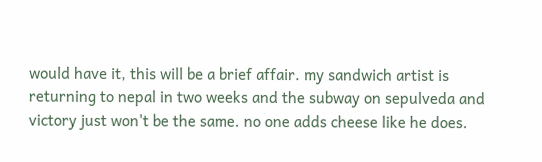would have it, this will be a brief affair. my sandwich artist is returning to nepal in two weeks and the subway on sepulveda and victory just won't be the same. no one adds cheese like he does.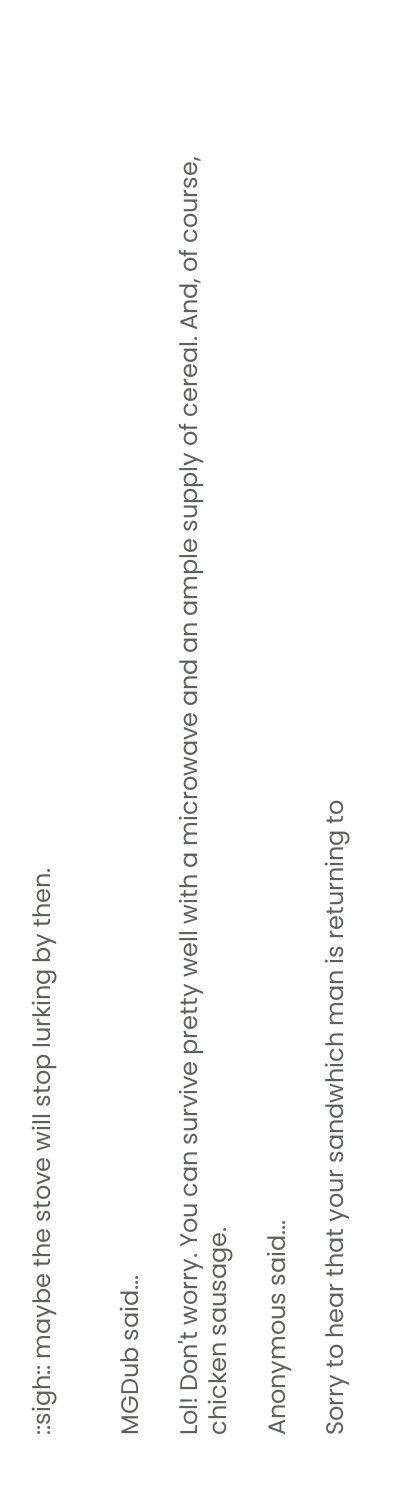::sigh:: maybe the stove will stop lurking by then.


MGDub said...

Lol! Don't worry. You can survive pretty well with a microwave and an ample supply of cereal. And, of course, chicken sausage.

Anonymous said...

Sorry to hear that your sandwhich man is returning to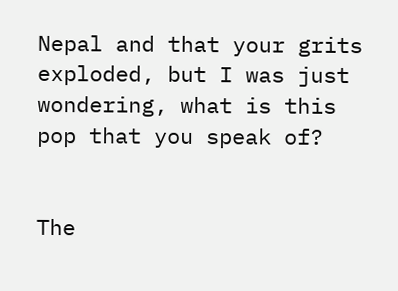Nepal and that your grits exploded, but I was just wondering, what is this pop that you speak of?


The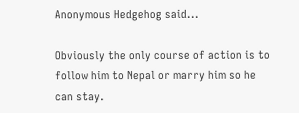Anonymous Hedgehog said...

Obviously the only course of action is to follow him to Nepal or marry him so he can stay.